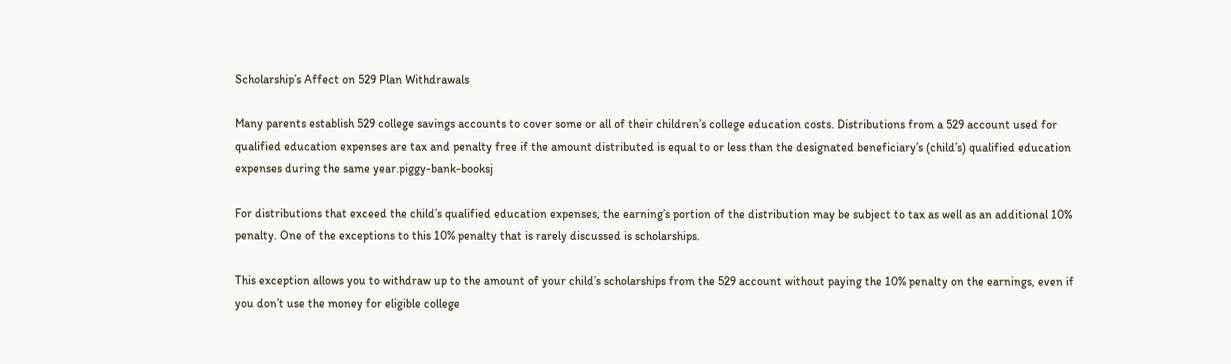Scholarship’s Affect on 529 Plan Withdrawals

Many parents establish 529 college savings accounts to cover some or all of their children’s college education costs. Distributions from a 529 account used for qualified education expenses are tax and penalty free if the amount distributed is equal to or less than the designated beneficiary’s (child’s) qualified education expenses during the same year.piggy-bank-booksj

For distributions that exceed the child’s qualified education expenses, the earning’s portion of the distribution may be subject to tax as well as an additional 10% penalty. One of the exceptions to this 10% penalty that is rarely discussed is scholarships.

This exception allows you to withdraw up to the amount of your child’s scholarships from the 529 account without paying the 10% penalty on the earnings, even if you don’t use the money for eligible college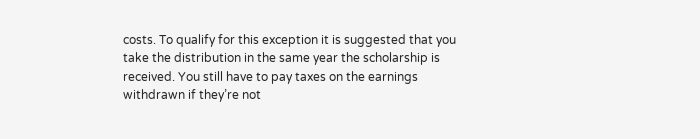costs. To qualify for this exception it is suggested that you take the distribution in the same year the scholarship is received. You still have to pay taxes on the earnings withdrawn if they’re not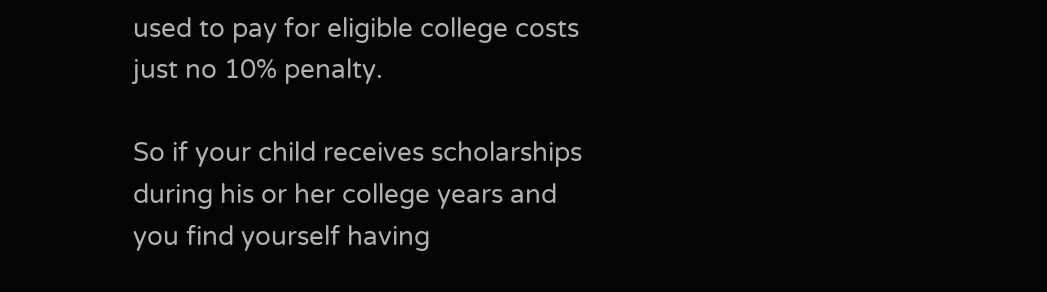used to pay for eligible college costs just no 10% penalty.

So if your child receives scholarships during his or her college years and you find yourself having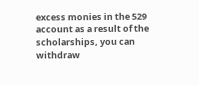excess monies in the 529 account as a result of the scholarships, you can withdraw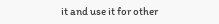it and use it for other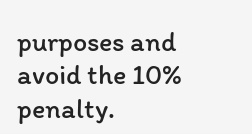purposes and avoid the 10% penalty.